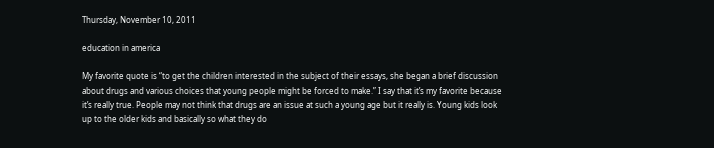Thursday, November 10, 2011

education in america

My favorite quote is “to get the children interested in the subject of their essays, she began a brief discussion about drugs and various choices that young people might be forced to make.” I say that it’s my favorite because it’s really true. People may not think that drugs are an issue at such a young age but it really is. Young kids look up to the older kids and basically so what they do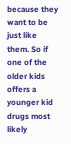because they want to be just like them. So if one of the older kids offers a younger kid drugs most likely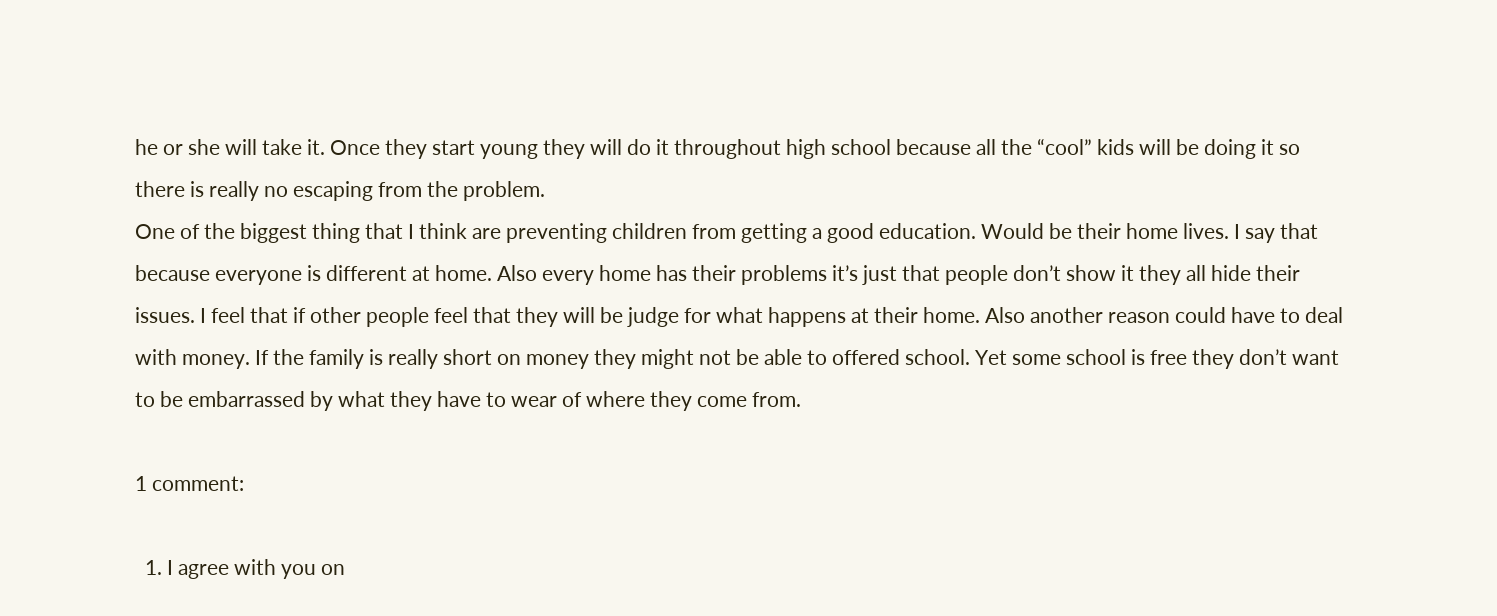he or she will take it. Once they start young they will do it throughout high school because all the “cool” kids will be doing it so there is really no escaping from the problem.
One of the biggest thing that I think are preventing children from getting a good education. Would be their home lives. I say that because everyone is different at home. Also every home has their problems it’s just that people don’t show it they all hide their issues. I feel that if other people feel that they will be judge for what happens at their home. Also another reason could have to deal with money. If the family is really short on money they might not be able to offered school. Yet some school is free they don’t want to be embarrassed by what they have to wear of where they come from.

1 comment:

  1. I agree with you on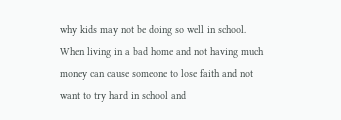why kids may not be doing so well in school. When living in a bad home and not having much money can cause someone to lose faith and not want to try hard in school and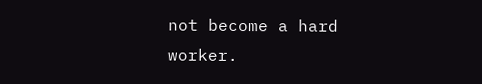not become a hard worker.